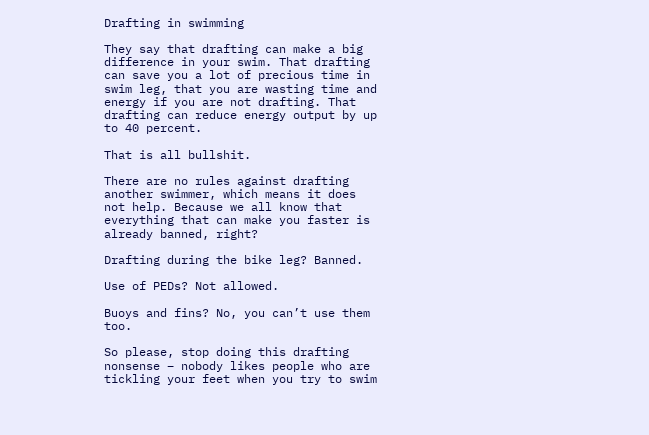Drafting in swimming

They say that drafting can make a big difference in your swim. That drafting can save you a lot of precious time in swim leg, that you are wasting time and energy if you are not drafting. That drafting can reduce energy output by up to 40 percent.

That is all bullshit.

There are no rules against drafting another swimmer, which means it does not help. Because we all know that everything that can make you faster is already banned, right?

Drafting during the bike leg? Banned.

Use of PEDs? Not allowed.

Buoys and fins? No, you can’t use them too.

So please, stop doing this drafting nonsense – nobody likes people who are tickling your feet when you try to swim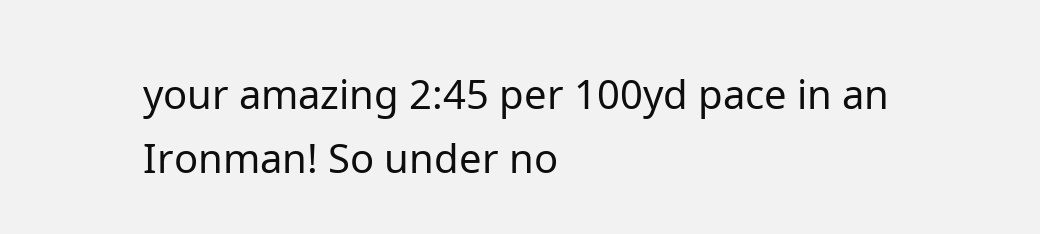your amazing 2:45 per 100yd pace in an Ironman! So under no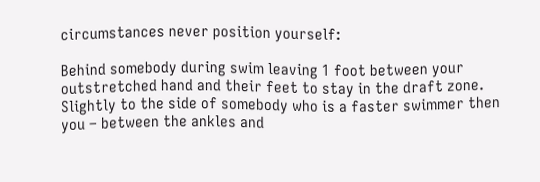circumstances never position yourself:

Behind somebody during swim leaving 1 foot between your outstretched hand and their feet to stay in the draft zone.
Slightly to the side of somebody who is a faster swimmer then you – between the ankles and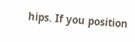hips. If you position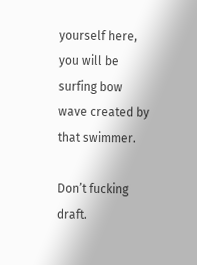yourself here, you will be surfing bow wave created by that swimmer.

Don’t fucking draft.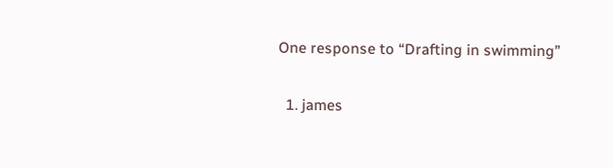One response to “Drafting in swimming”

  1. james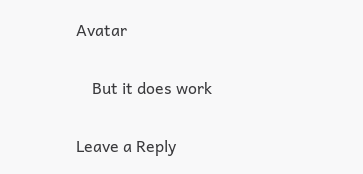Avatar

    But it does work

Leave a Reply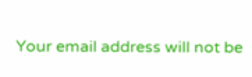Your email address will not be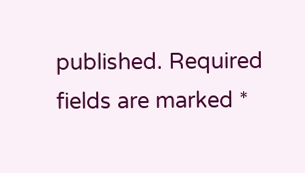published. Required fields are marked *